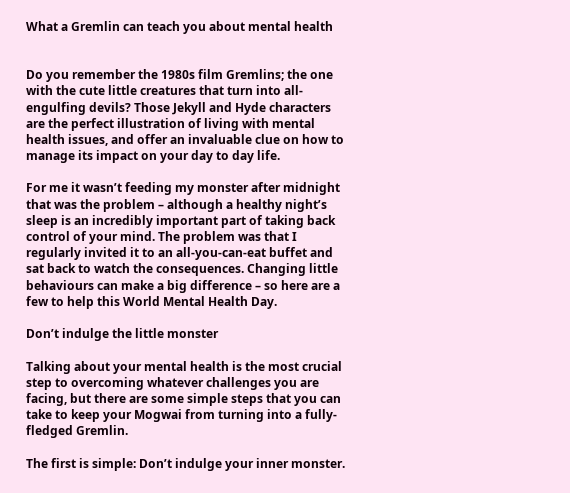What a Gremlin can teach you about mental health


Do you remember the 1980s film Gremlins; the one with the cute little creatures that turn into all-engulfing devils? Those Jekyll and Hyde characters are the perfect illustration of living with mental health issues, and offer an invaluable clue on how to manage its impact on your day to day life.

For me it wasn’t feeding my monster after midnight that was the problem – although a healthy night’s sleep is an incredibly important part of taking back control of your mind. The problem was that I regularly invited it to an all-you-can-eat buffet and sat back to watch the consequences. Changing little behaviours can make a big difference – so here are a few to help this World Mental Health Day.

Don’t indulge the little monster

Talking about your mental health is the most crucial step to overcoming whatever challenges you are facing, but there are some simple steps that you can take to keep your Mogwai from turning into a fully-fledged Gremlin.

The first is simple: Don’t indulge your inner monster.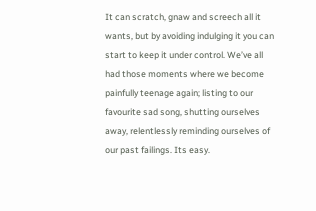It can scratch, gnaw and screech all it wants, but by avoiding indulging it you can start to keep it under control. We’ve all had those moments where we become painfully teenage again; listing to our favourite sad song, shutting ourselves away, relentlessly reminding ourselves of our past failings. Its easy.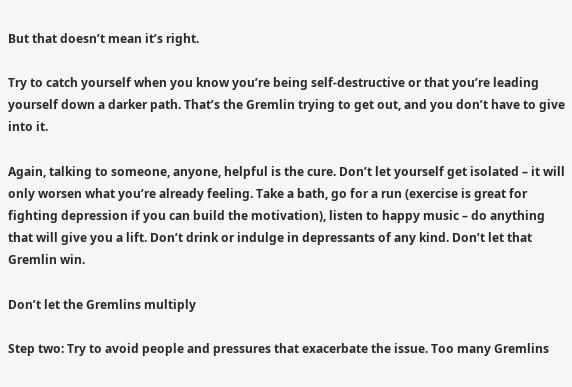But that doesn’t mean it’s right.

Try to catch yourself when you know you’re being self-destructive or that you’re leading yourself down a darker path. That’s the Gremlin trying to get out, and you don’t have to give into it.

Again, talking to someone, anyone, helpful is the cure. Don’t let yourself get isolated – it will only worsen what you’re already feeling. Take a bath, go for a run (exercise is great for fighting depression if you can build the motivation), listen to happy music – do anything that will give you a lift. Don’t drink or indulge in depressants of any kind. Don’t let that Gremlin win.

Don’t let the Gremlins multiply

Step two: Try to avoid people and pressures that exacerbate the issue. Too many Gremlins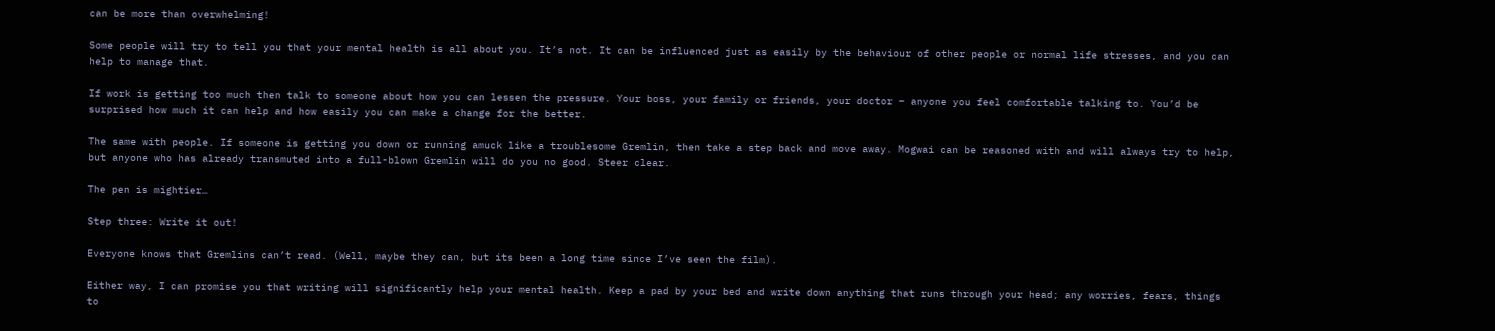can be more than overwhelming!

Some people will try to tell you that your mental health is all about you. It’s not. It can be influenced just as easily by the behaviour of other people or normal life stresses, and you can help to manage that.

If work is getting too much then talk to someone about how you can lessen the pressure. Your boss, your family or friends, your doctor – anyone you feel comfortable talking to. You’d be surprised how much it can help and how easily you can make a change for the better.

The same with people. If someone is getting you down or running amuck like a troublesome Gremlin, then take a step back and move away. Mogwai can be reasoned with and will always try to help, but anyone who has already transmuted into a full-blown Gremlin will do you no good. Steer clear.

The pen is mightier…

Step three: Write it out!

Everyone knows that Gremlins can’t read. (Well, maybe they can, but its been a long time since I’ve seen the film).

Either way, I can promise you that writing will significantly help your mental health. Keep a pad by your bed and write down anything that runs through your head; any worries, fears, things to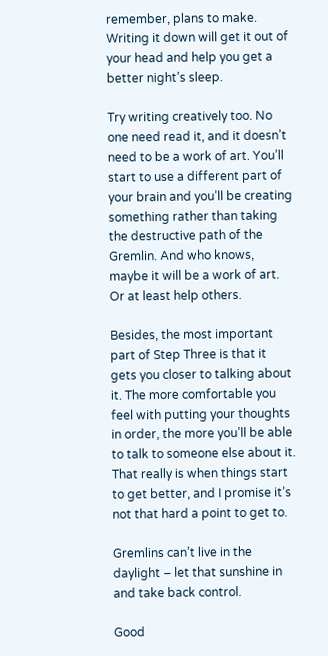remember, plans to make. Writing it down will get it out of your head and help you get a better night’s sleep.

Try writing creatively too. No one need read it, and it doesn’t need to be a work of art. You’ll start to use a different part of your brain and you’ll be creating something rather than taking the destructive path of the Gremlin. And who knows, maybe it will be a work of art. Or at least help others.

Besides, the most important part of Step Three is that it gets you closer to talking about it. The more comfortable you feel with putting your thoughts in order, the more you’ll be able to talk to someone else about it. That really is when things start to get better, and I promise it’s not that hard a point to get to.

Gremlins can’t live in the daylight – let that sunshine in and take back control.

Good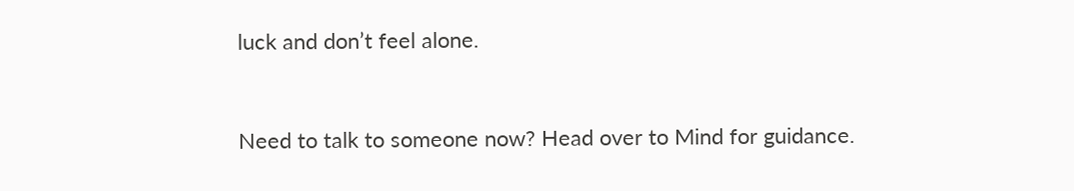luck and don’t feel alone.


Need to talk to someone now? Head over to Mind for guidance.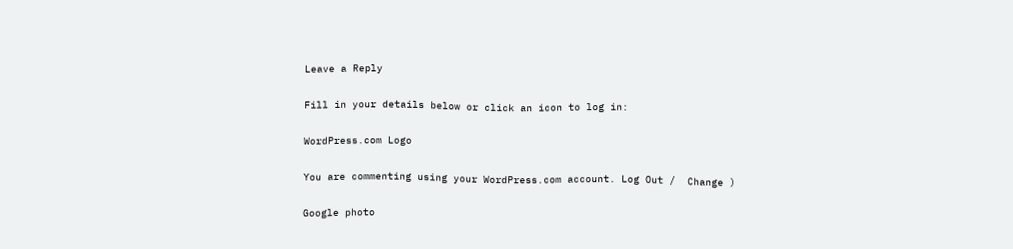Leave a Reply

Fill in your details below or click an icon to log in:

WordPress.com Logo

You are commenting using your WordPress.com account. Log Out /  Change )

Google photo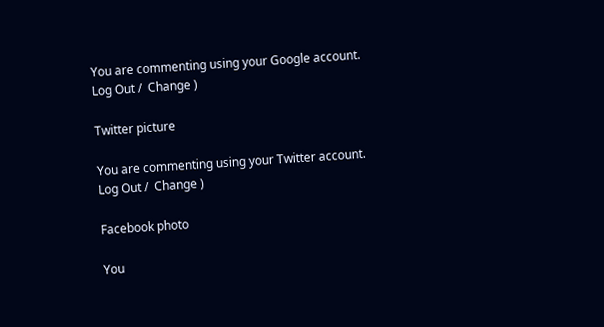You are commenting using your Google account. Log Out /  Change )

Twitter picture

You are commenting using your Twitter account. Log Out /  Change )

Facebook photo

You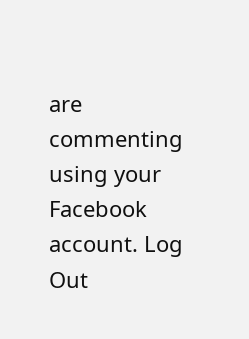are commenting using your Facebook account. Log Out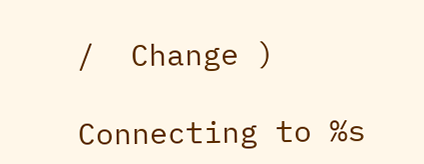/  Change )

Connecting to %s